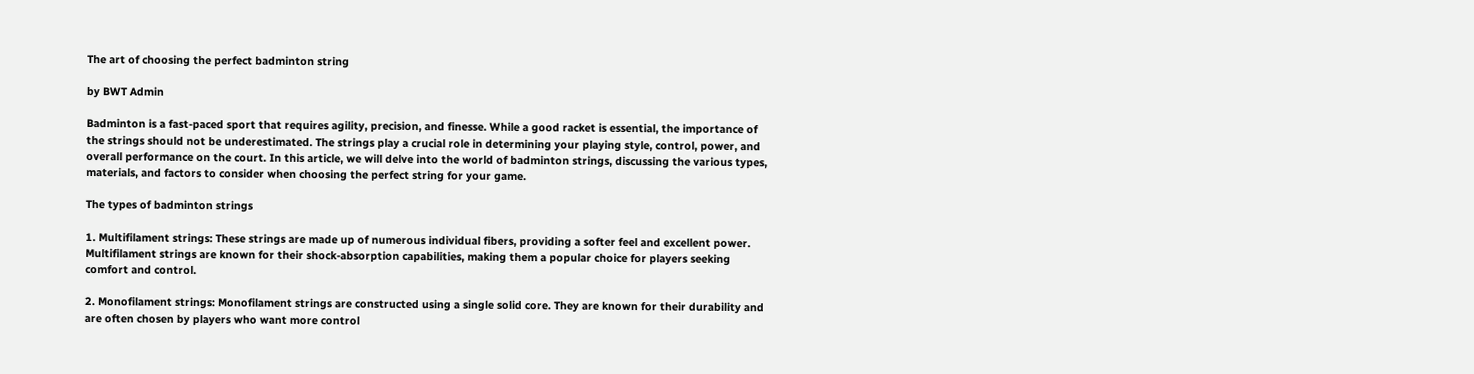The art of choosing the perfect badminton string

by BWT Admin

Badminton is a fast-paced sport that requires agility, precision, and finesse. While a good racket is essential, the importance of the strings should not be underestimated. The strings play a crucial role in determining your playing style, control, power, and overall performance on the court. In this article, we will delve into the world of badminton strings, discussing the various types, materials, and factors to consider when choosing the perfect string for your game.

The types of badminton strings

1. Multifilament strings: These strings are made up of numerous individual fibers, providing a softer feel and excellent power. Multifilament strings are known for their shock-absorption capabilities, making them a popular choice for players seeking comfort and control.

2. Monofilament strings: Monofilament strings are constructed using a single solid core. They are known for their durability and are often chosen by players who want more control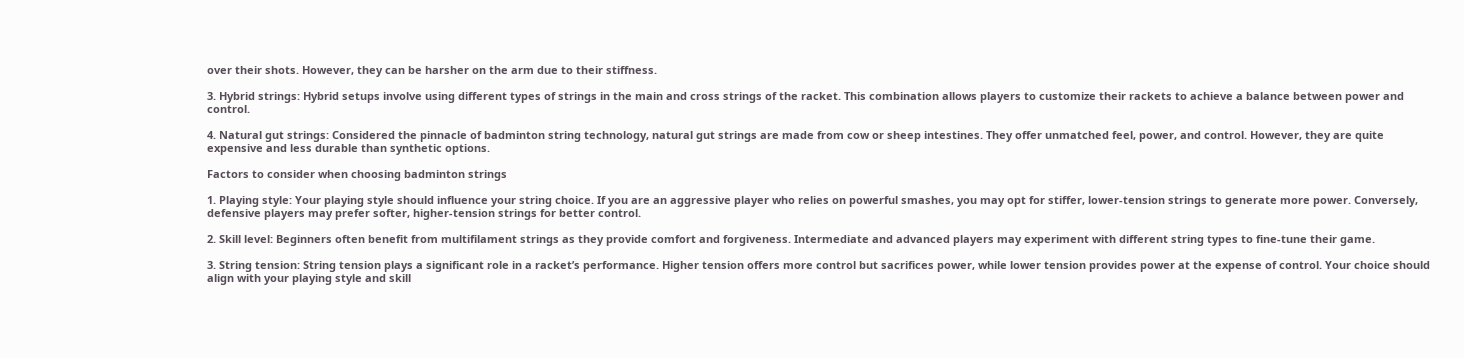over their shots. However, they can be harsher on the arm due to their stiffness.

3. Hybrid strings: Hybrid setups involve using different types of strings in the main and cross strings of the racket. This combination allows players to customize their rackets to achieve a balance between power and control.

4. Natural gut strings: Considered the pinnacle of badminton string technology, natural gut strings are made from cow or sheep intestines. They offer unmatched feel, power, and control. However, they are quite expensive and less durable than synthetic options.

Factors to consider when choosing badminton strings

1. Playing style: Your playing style should influence your string choice. If you are an aggressive player who relies on powerful smashes, you may opt for stiffer, lower-tension strings to generate more power. Conversely, defensive players may prefer softer, higher-tension strings for better control.

2. Skill level: Beginners often benefit from multifilament strings as they provide comfort and forgiveness. Intermediate and advanced players may experiment with different string types to fine-tune their game.

3. String tension: String tension plays a significant role in a racket’s performance. Higher tension offers more control but sacrifices power, while lower tension provides power at the expense of control. Your choice should align with your playing style and skill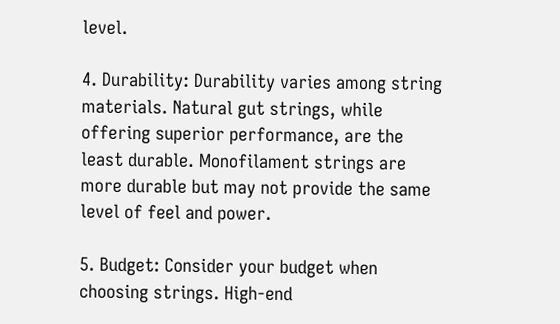level.

4. Durability: Durability varies among string materials. Natural gut strings, while offering superior performance, are the least durable. Monofilament strings are more durable but may not provide the same level of feel and power.

5. Budget: Consider your budget when choosing strings. High-end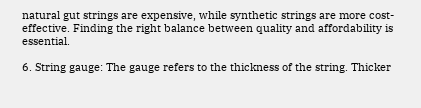natural gut strings are expensive, while synthetic strings are more cost-effective. Finding the right balance between quality and affordability is essential.

6. String gauge: The gauge refers to the thickness of the string. Thicker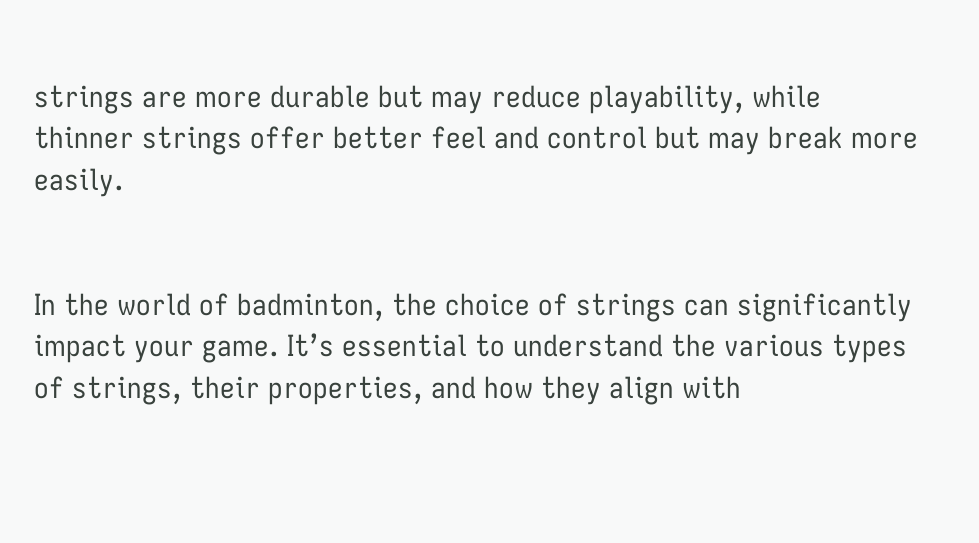strings are more durable but may reduce playability, while thinner strings offer better feel and control but may break more easily.


In the world of badminton, the choice of strings can significantly impact your game. It’s essential to understand the various types of strings, their properties, and how they align with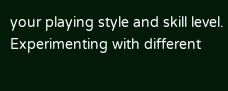your playing style and skill level. Experimenting with different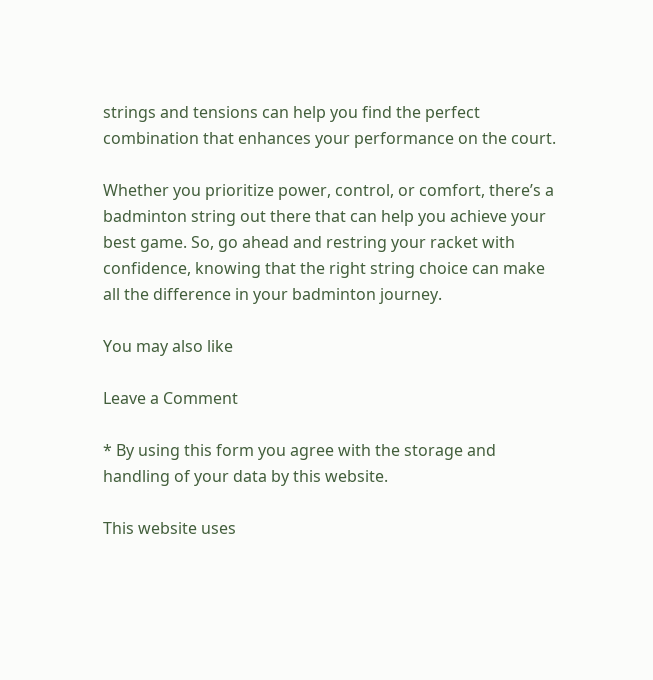strings and tensions can help you find the perfect combination that enhances your performance on the court.

Whether you prioritize power, control, or comfort, there’s a badminton string out there that can help you achieve your best game. So, go ahead and restring your racket with confidence, knowing that the right string choice can make all the difference in your badminton journey.

You may also like

Leave a Comment

* By using this form you agree with the storage and handling of your data by this website.

This website uses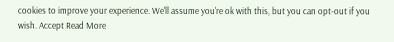cookies to improve your experience. We'll assume you're ok with this, but you can opt-out if you wish. Accept Read More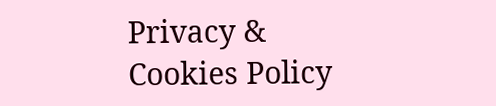Privacy & Cookies Policy